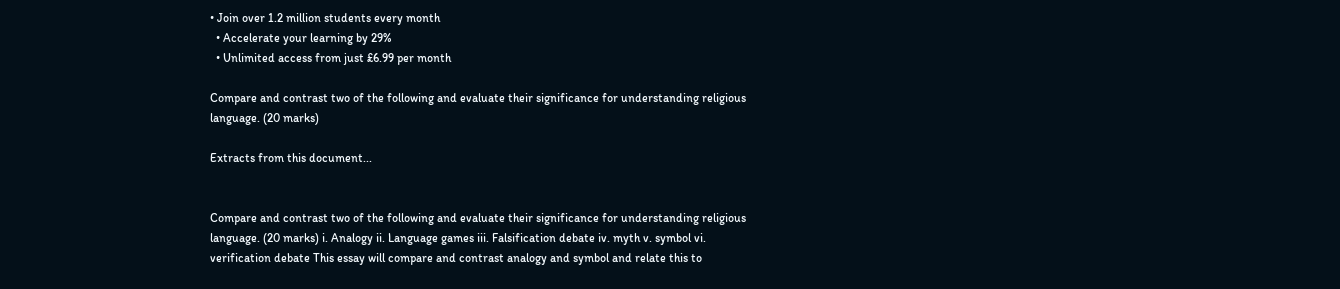• Join over 1.2 million students every month
  • Accelerate your learning by 29%
  • Unlimited access from just £6.99 per month

Compare and contrast two of the following and evaluate their significance for understanding religious language. (20 marks)

Extracts from this document...


Compare and contrast two of the following and evaluate their significance for understanding religious language. (20 marks) i. Analogy ii. Language games iii. Falsification debate iv. myth v. symbol vi. verification debate This essay will compare and contrast analogy and symbol and relate this to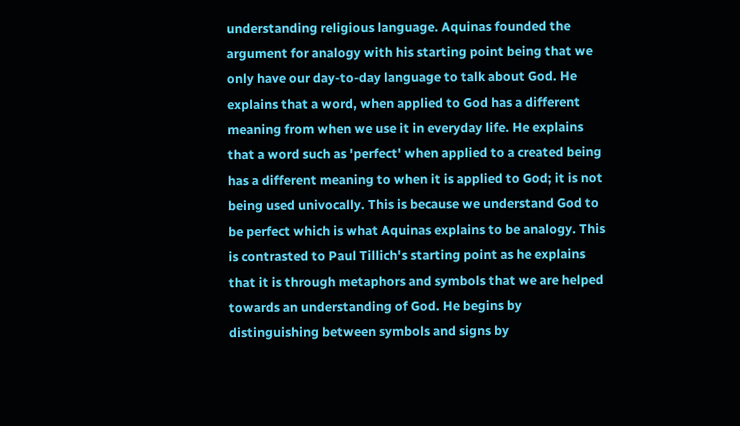understanding religious language. Aquinas founded the argument for analogy with his starting point being that we only have our day-to-day language to talk about God. He explains that a word, when applied to God has a different meaning from when we use it in everyday life. He explains that a word such as 'perfect' when applied to a created being has a different meaning to when it is applied to God; it is not being used univocally. This is because we understand God to be perfect which is what Aquinas explains to be analogy. This is contrasted to Paul Tillich's starting point as he explains that it is through metaphors and symbols that we are helped towards an understanding of God. He begins by distinguishing between symbols and signs by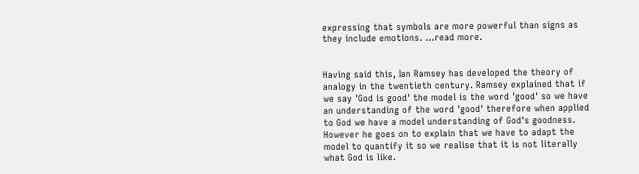expressing that symbols are more powerful than signs as they include emotions. ...read more.


Having said this, Ian Ramsey has developed the theory of analogy in the twentieth century. Ramsey explained that if we say 'God is good' the model is the word 'good' so we have an understanding of the word 'good' therefore when applied to God we have a model understanding of God's goodness. However he goes on to explain that we have to adapt the model to quantify it so we realise that it is not literally what God is like.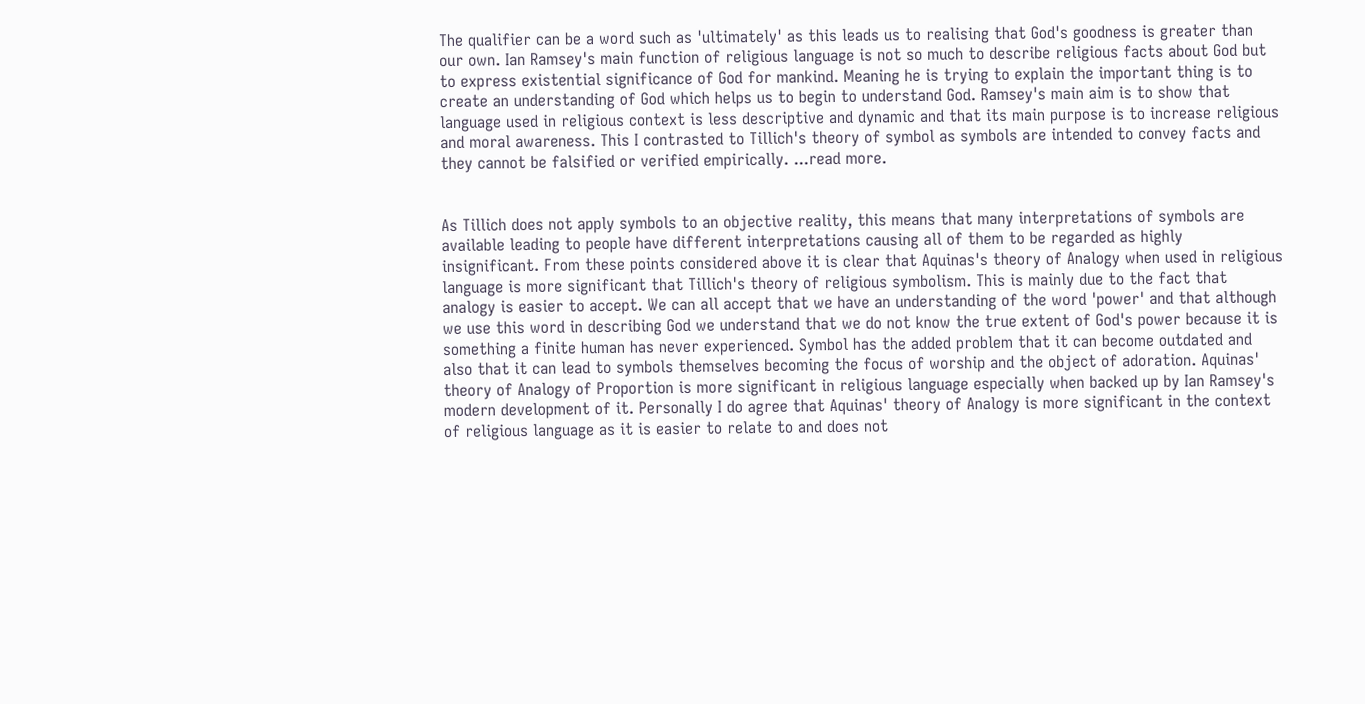The qualifier can be a word such as 'ultimately' as this leads us to realising that God's goodness is greater than our own. Ian Ramsey's main function of religious language is not so much to describe religious facts about God but to express existential significance of God for mankind. Meaning he is trying to explain the important thing is to create an understanding of God which helps us to begin to understand God. Ramsey's main aim is to show that language used in religious context is less descriptive and dynamic and that its main purpose is to increase religious and moral awareness. This I contrasted to Tillich's theory of symbol as symbols are intended to convey facts and they cannot be falsified or verified empirically. ...read more.


As Tillich does not apply symbols to an objective reality, this means that many interpretations of symbols are available leading to people have different interpretations causing all of them to be regarded as highly insignificant. From these points considered above it is clear that Aquinas's theory of Analogy when used in religious language is more significant that Tillich's theory of religious symbolism. This is mainly due to the fact that analogy is easier to accept. We can all accept that we have an understanding of the word 'power' and that although we use this word in describing God we understand that we do not know the true extent of God's power because it is something a finite human has never experienced. Symbol has the added problem that it can become outdated and also that it can lead to symbols themselves becoming the focus of worship and the object of adoration. Aquinas' theory of Analogy of Proportion is more significant in religious language especially when backed up by Ian Ramsey's modern development of it. Personally I do agree that Aquinas' theory of Analogy is more significant in the context of religious language as it is easier to relate to and does not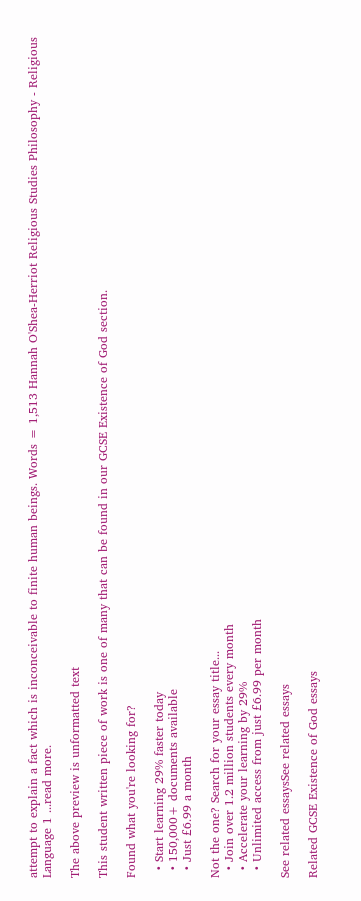attempt to explain a fact which is inconceivable to finite human beings. Words = 1,513 Hannah O'Shea-Herriot Religious Studies Philosophy - Religious Language 1 ...read more.

The above preview is unformatted text

This student written piece of work is one of many that can be found in our GCSE Existence of God section.

Found what you're looking for?

  • Start learning 29% faster today
  • 150,000+ documents available
  • Just £6.99 a month

Not the one? Search for your essay title...
  • Join over 1.2 million students every month
  • Accelerate your learning by 29%
  • Unlimited access from just £6.99 per month

See related essaysSee related essays

Related GCSE Existence of God essays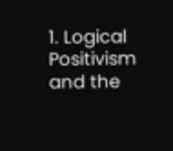1. Logical Positivism and the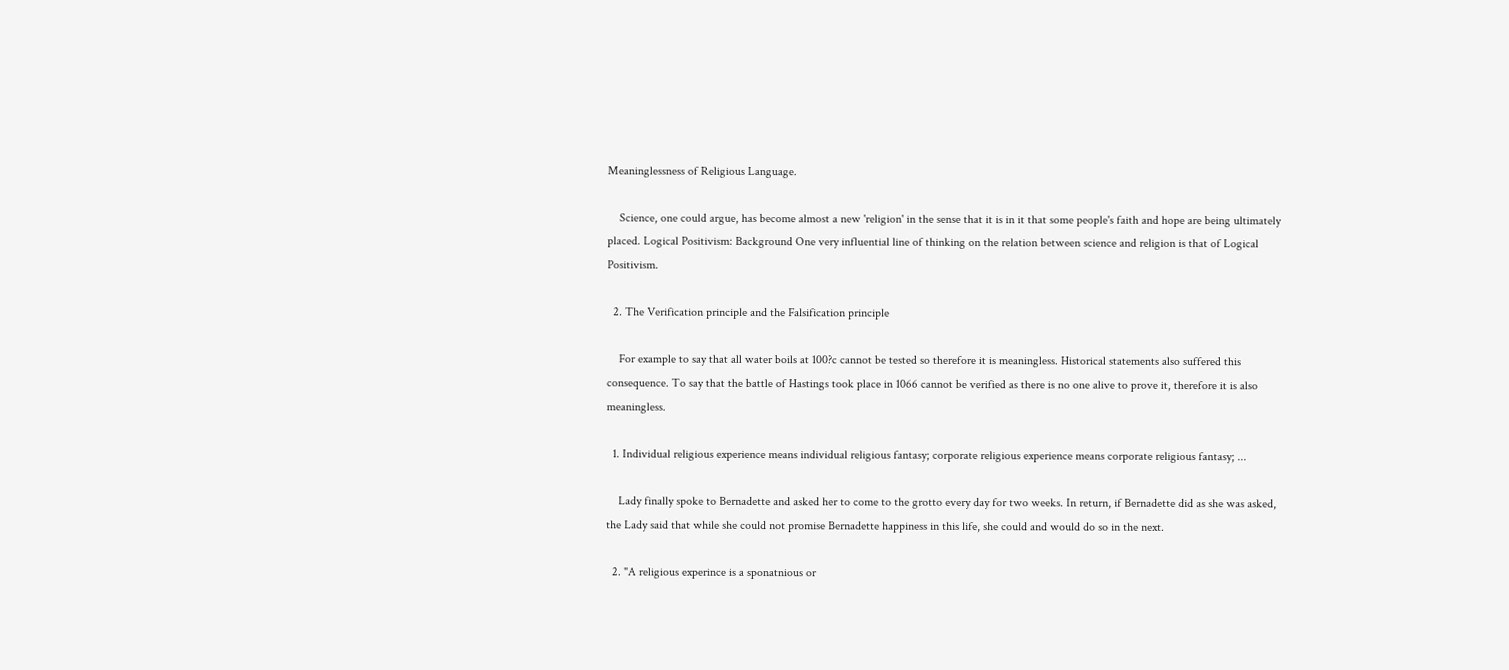Meaninglessness of Religious Language.

    Science, one could argue, has become almost a new 'religion' in the sense that it is in it that some people's faith and hope are being ultimately placed. Logical Positivism: Background One very influential line of thinking on the relation between science and religion is that of Logical Positivism.

  2. The Verification principle and the Falsification principle

    For example to say that all water boils at 100?c cannot be tested so therefore it is meaningless. Historical statements also suffered this consequence. To say that the battle of Hastings took place in 1066 cannot be verified as there is no one alive to prove it, therefore it is also meaningless.

  1. Individual religious experience means individual religious fantasy; corporate religious experience means corporate religious fantasy; ...

    Lady finally spoke to Bernadette and asked her to come to the grotto every day for two weeks. In return, if Bernadette did as she was asked, the Lady said that while she could not promise Bernadette happiness in this life, she could and would do so in the next.

  2. "A religious experince is a sponatnious or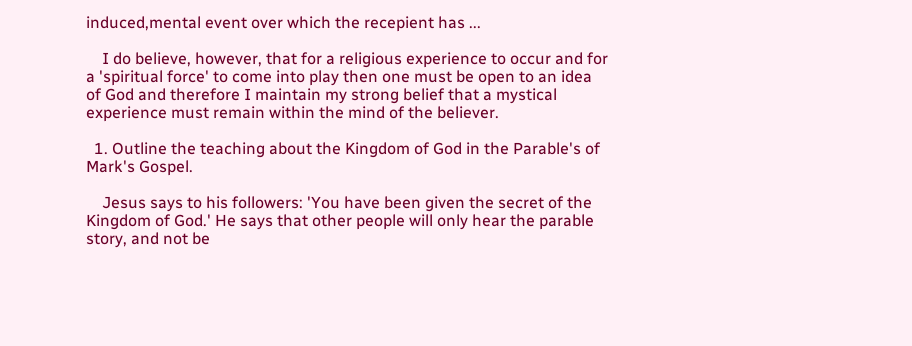induced,mental event over which the recepient has ...

    I do believe, however, that for a religious experience to occur and for a 'spiritual force' to come into play then one must be open to an idea of God and therefore I maintain my strong belief that a mystical experience must remain within the mind of the believer.

  1. Outline the teaching about the Kingdom of God in the Parable's of Mark's Gospel.

    Jesus says to his followers: 'You have been given the secret of the Kingdom of God.' He says that other people will only hear the parable story, and not be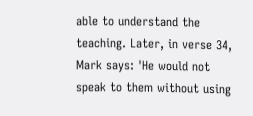able to understand the teaching. Later, in verse 34, Mark says: 'He would not speak to them without using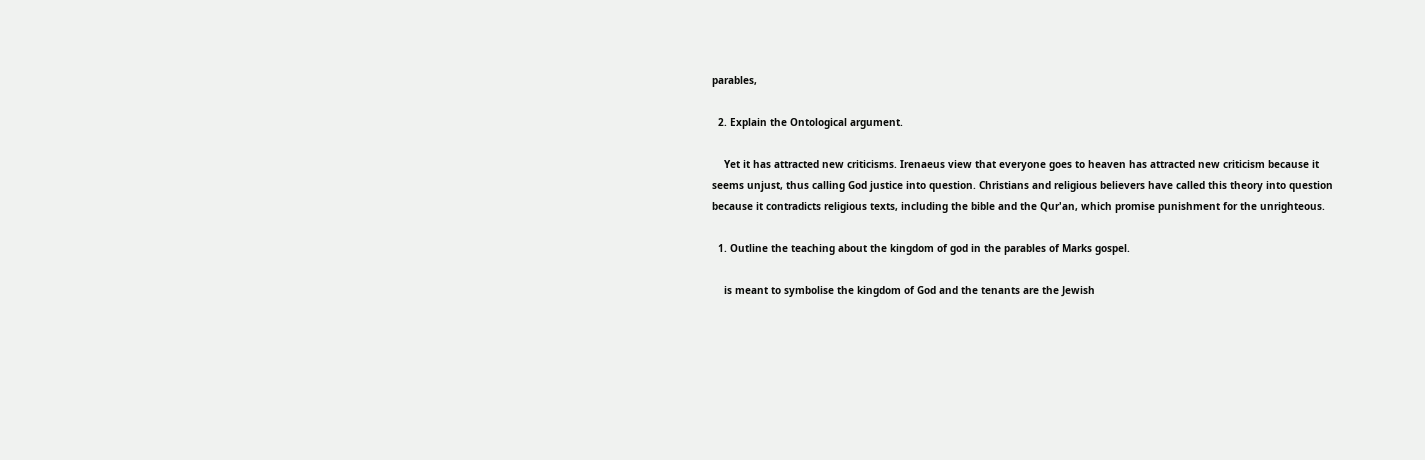parables,

  2. Explain the Ontological argument.

    Yet it has attracted new criticisms. Irenaeus view that everyone goes to heaven has attracted new criticism because it seems unjust, thus calling God justice into question. Christians and religious believers have called this theory into question because it contradicts religious texts, including the bible and the Qur'an, which promise punishment for the unrighteous.

  1. Outline the teaching about the kingdom of god in the parables of Marks gospel.

    is meant to symbolise the kingdom of God and the tenants are the Jewish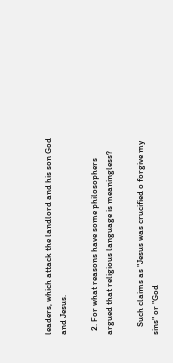leaders, which attack the landlord and his son God and Jesus.

  2. For what reasons have some philosophers argued that religious language is meaningless?

    Such claims as "Jesus was crucified o forgive my sins" or "God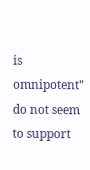is omnipotent" do not seem to support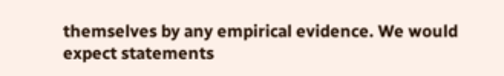themselves by any empirical evidence. We would expect statements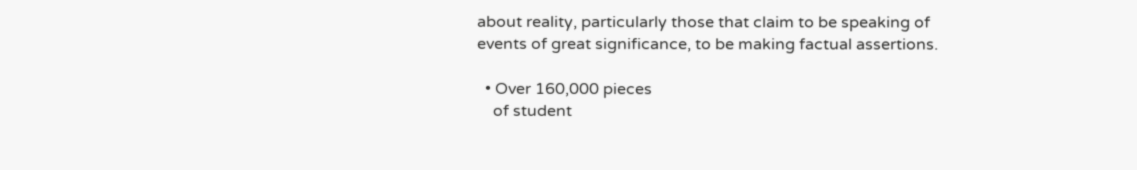about reality, particularly those that claim to be speaking of events of great significance, to be making factual assertions.

  • Over 160,000 pieces
    of student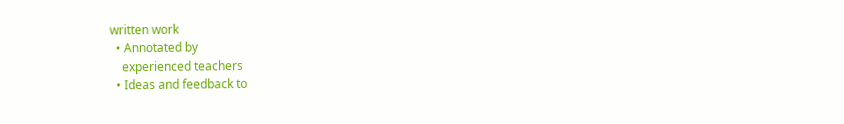written work
  • Annotated by
    experienced teachers
  • Ideas and feedback to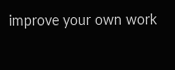improve your own work